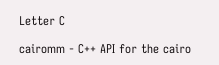Letter C

cairomm - C++ API for the cairo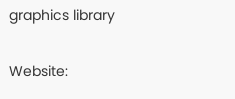graphics library

Website: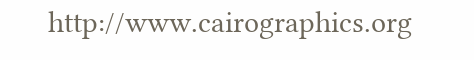http://www.cairographics.org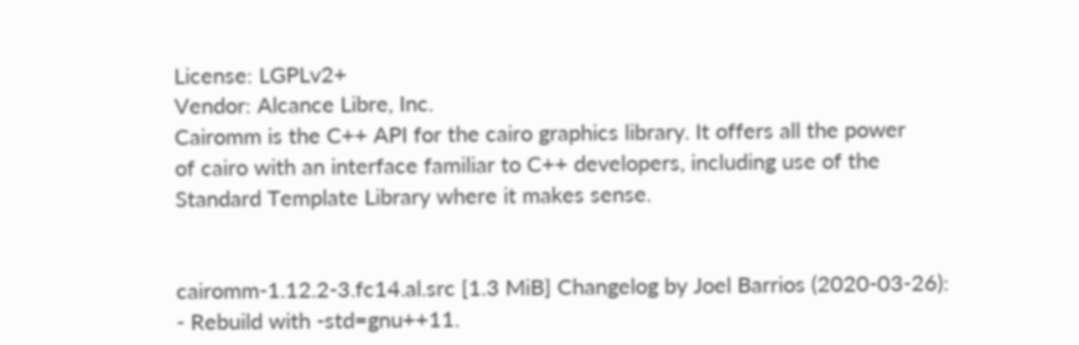License: LGPLv2+
Vendor: Alcance Libre, Inc.
Cairomm is the C++ API for the cairo graphics library. It offers all the power
of cairo with an interface familiar to C++ developers, including use of the
Standard Template Library where it makes sense.


cairomm-1.12.2-3.fc14.al.src [1.3 MiB] Changelog by Joel Barrios (2020-03-26):
- Rebuild with -std=gnu++11.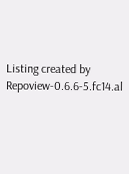Listing created by Repoview-0.6.6-5.fc14.al